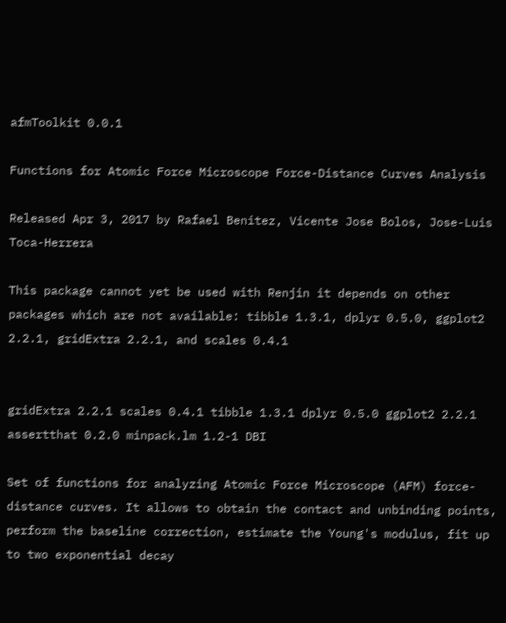afmToolkit 0.0.1

Functions for Atomic Force Microscope Force-Distance Curves Analysis

Released Apr 3, 2017 by Rafael Benitez, Vicente Jose Bolos, Jose-Luis Toca-Herrera

This package cannot yet be used with Renjin it depends on other packages which are not available: tibble 1.3.1, dplyr 0.5.0, ggplot2 2.2.1, gridExtra 2.2.1, and scales 0.4.1


gridExtra 2.2.1 scales 0.4.1 tibble 1.3.1 dplyr 0.5.0 ggplot2 2.2.1 assertthat 0.2.0 minpack.lm 1.2-1 DBI

Set of functions for analyzing Atomic Force Microscope (AFM) force-distance curves. It allows to obtain the contact and unbinding points, perform the baseline correction, estimate the Young's modulus, fit up to two exponential decay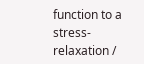function to a stress-relaxation /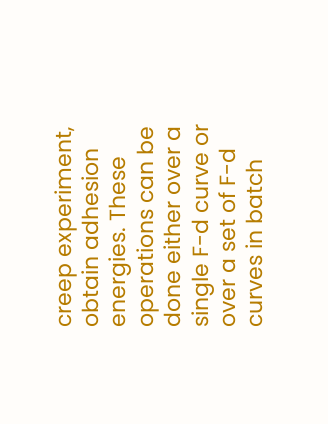creep experiment, obtain adhesion energies. These operations can be done either over a single F-d curve or over a set of F-d curves in batch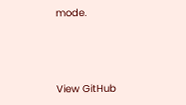mode.



View GitHub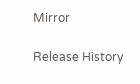Mirror

Release History